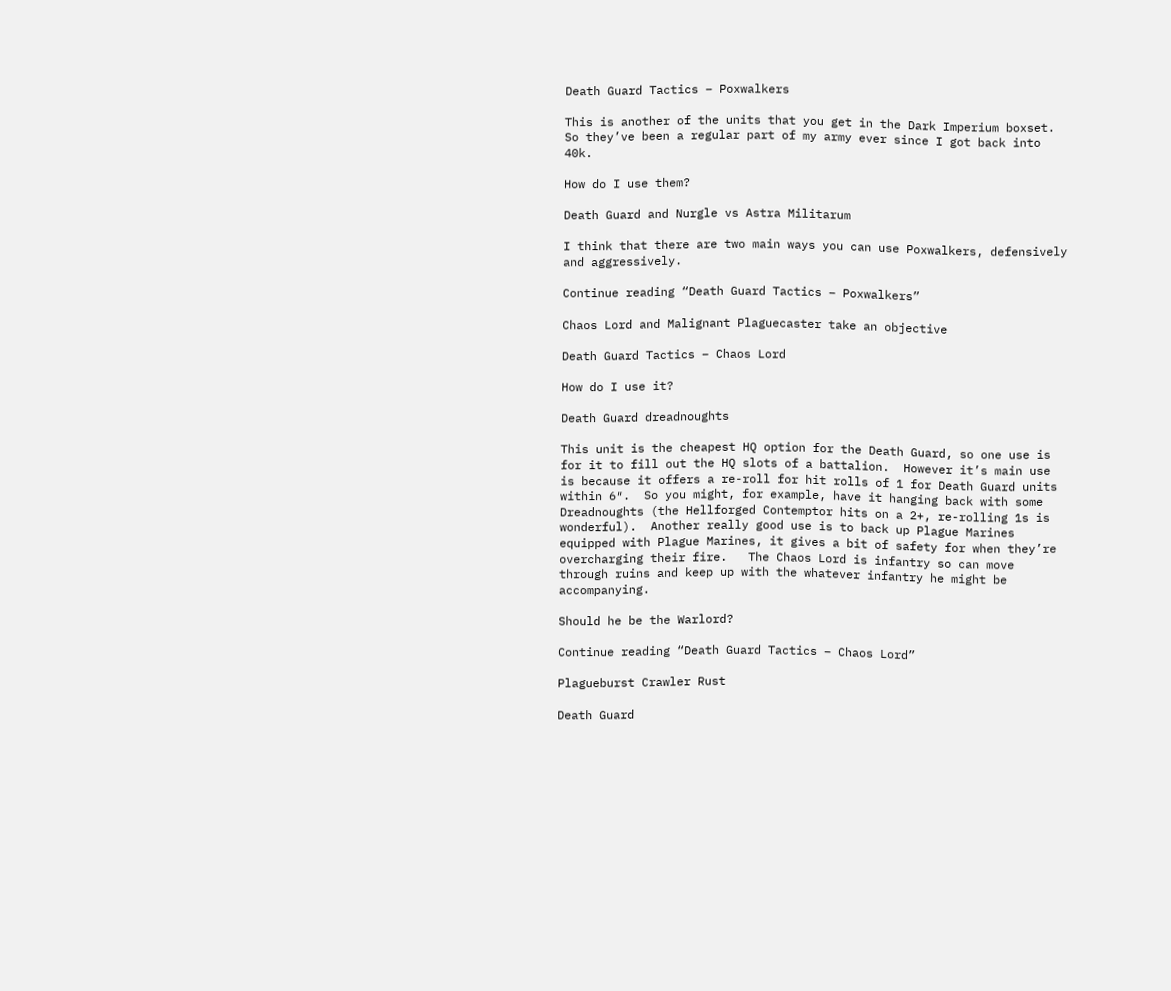Death Guard Tactics – Poxwalkers

This is another of the units that you get in the Dark Imperium boxset.  So they’ve been a regular part of my army ever since I got back into 40k.

How do I use them?

Death Guard and Nurgle vs Astra Militarum

I think that there are two main ways you can use Poxwalkers, defensively and aggressively.

Continue reading “Death Guard Tactics – Poxwalkers”

Chaos Lord and Malignant Plaguecaster take an objective

Death Guard Tactics – Chaos Lord

How do I use it?

Death Guard dreadnoughts

This unit is the cheapest HQ option for the Death Guard, so one use is for it to fill out the HQ slots of a battalion.  However it’s main use is because it offers a re-roll for hit rolls of 1 for Death Guard units within 6″.  So you might, for example, have it hanging back with some Dreadnoughts (the Hellforged Contemptor hits on a 2+, re-rolling 1s is wonderful).  Another really good use is to back up Plague Marines equipped with Plague Marines, it gives a bit of safety for when they’re overcharging their fire.   The Chaos Lord is infantry so can move through ruins and keep up with the whatever infantry he might be accompanying.

Should he be the Warlord?

Continue reading “Death Guard Tactics – Chaos Lord”

Plagueburst Crawler Rust

Death Guard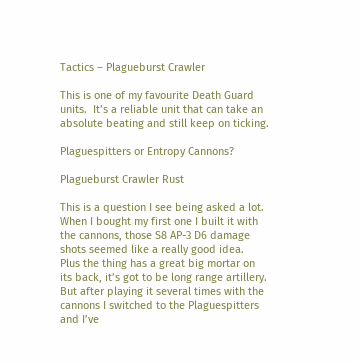Tactics – Plagueburst Crawler

This is one of my favourite Death Guard units.  It’s a reliable unit that can take an absolute beating and still keep on ticking.

Plaguespitters or Entropy Cannons?

Plagueburst Crawler Rust

This is a question I see being asked a lot.  When I bought my first one I built it with the cannons, those S8 AP-3 D6 damage shots seemed like a really good idea.  Plus the thing has a great big mortar on its back, it’s got to be long range artillery.  But after playing it several times with the cannons I switched to the Plaguespitters and I’ve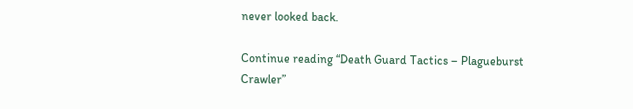never looked back.

Continue reading “Death Guard Tactics – Plagueburst Crawler”